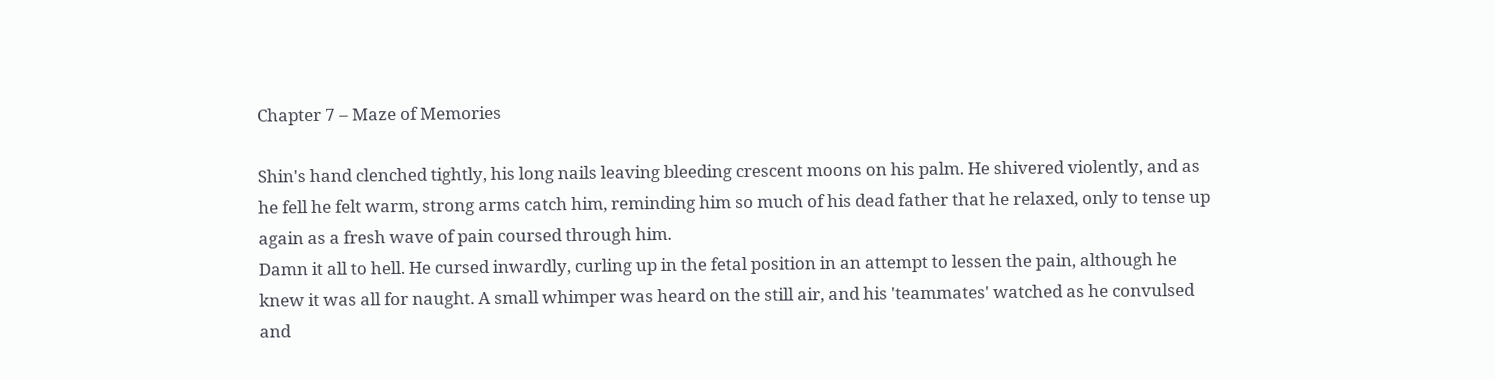Chapter 7 – Maze of Memories

Shin's hand clenched tightly, his long nails leaving bleeding crescent moons on his palm. He shivered violently, and as he fell he felt warm, strong arms catch him, reminding him so much of his dead father that he relaxed, only to tense up again as a fresh wave of pain coursed through him.
Damn it all to hell. He cursed inwardly, curling up in the fetal position in an attempt to lessen the pain, although he knew it was all for naught. A small whimper was heard on the still air, and his 'teammates' watched as he convulsed and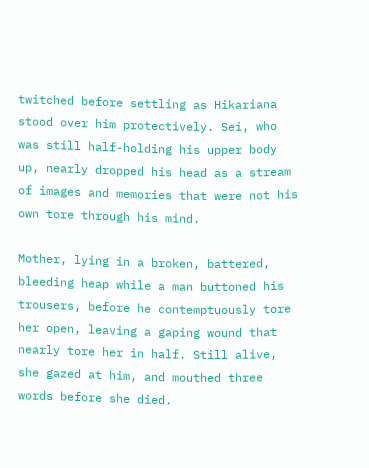twitched before settling as Hikariana stood over him protectively. Sei, who was still half-holding his upper body up, nearly dropped his head as a stream of images and memories that were not his own tore through his mind.

Mother, lying in a broken, battered, bleeding heap while a man buttoned his trousers, before he contemptuously tore her open, leaving a gaping wound that nearly tore her in half. Still alive, she gazed at him, and mouthed three words before she died.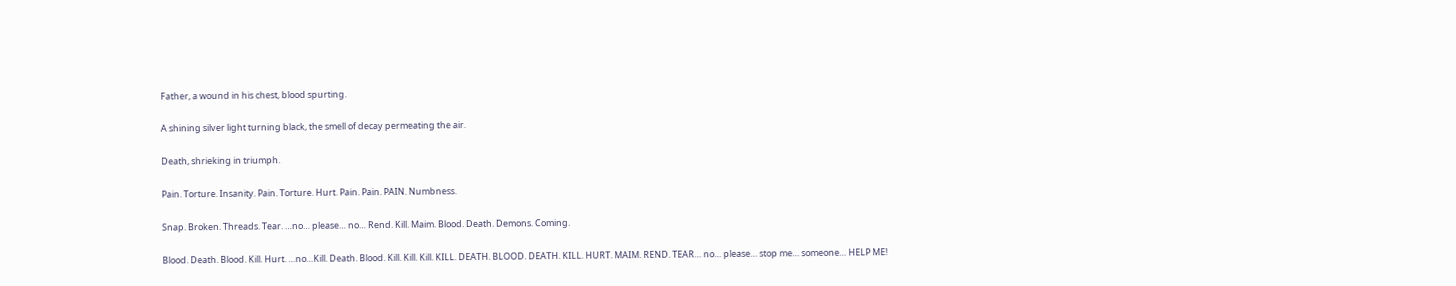Father, a wound in his chest, blood spurting.

A shining silver light turning black, the smell of decay permeating the air.

Death, shrieking in triumph.

Pain. Torture. Insanity. Pain. Torture. Hurt. Pain. Pain. PAIN. Numbness.

Snap. Broken. Threads. Tear. …no… please… no… Rend. Kill. Maim. Blood. Death. Demons. Coming.

Blood. Death. Blood. Kill. Hurt. …no…Kill. Death. Blood. Kill. Kill. Kill. KILL. DEATH. BLOOD. DEATH. KILL. HURT. MAIM. REND. TEAR… no… please… stop me… someone… HELP ME!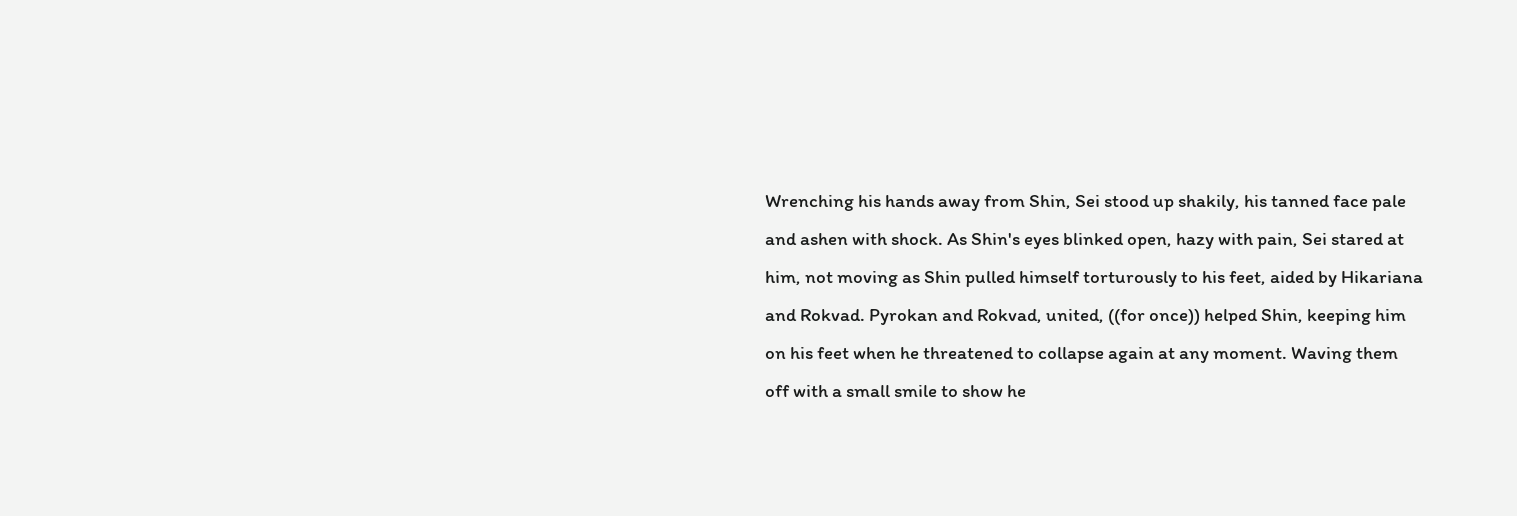Wrenching his hands away from Shin, Sei stood up shakily, his tanned face pale and ashen with shock. As Shin's eyes blinked open, hazy with pain, Sei stared at him, not moving as Shin pulled himself torturously to his feet, aided by Hikariana and Rokvad. Pyrokan and Rokvad, united, ((for once)) helped Shin, keeping him on his feet when he threatened to collapse again at any moment. Waving them off with a small smile to show he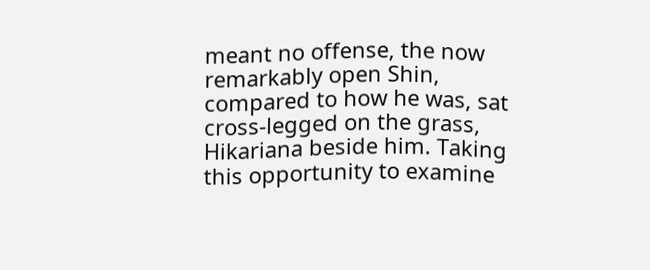meant no offense, the now remarkably open Shin, compared to how he was, sat cross-legged on the grass, Hikariana beside him. Taking this opportunity to examine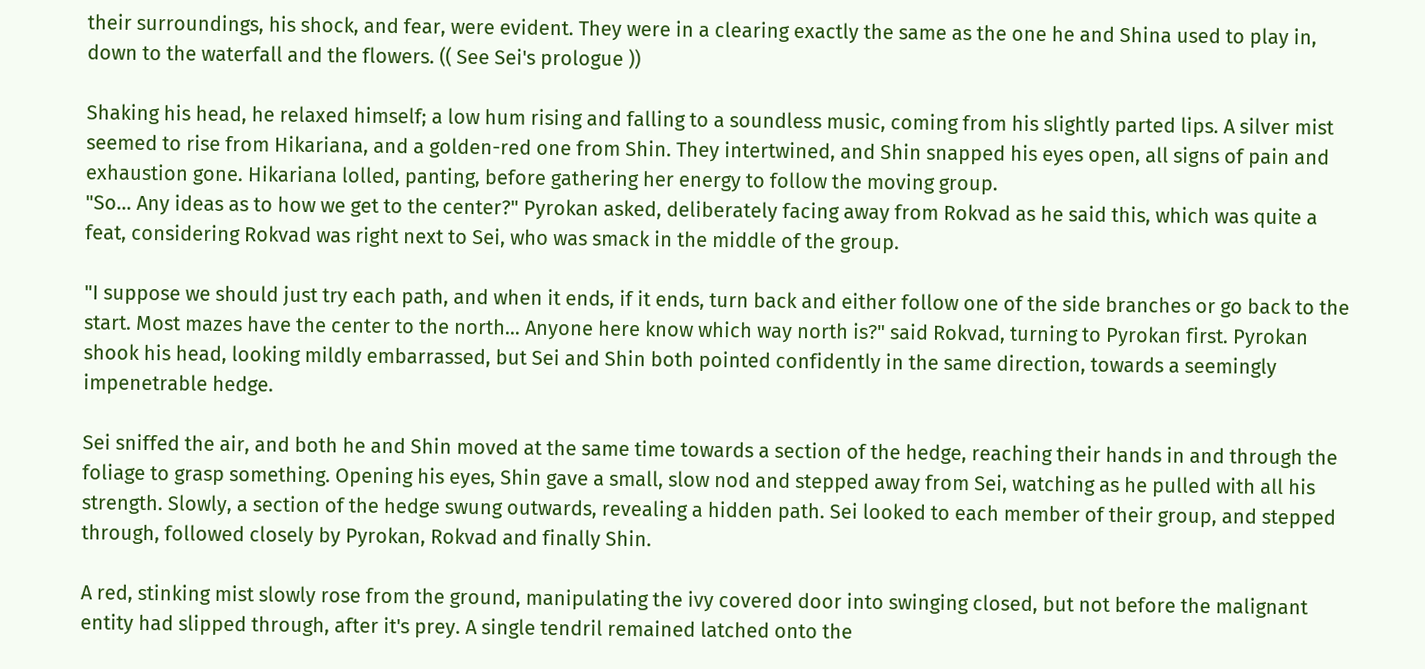their surroundings, his shock, and fear, were evident. They were in a clearing exactly the same as the one he and Shina used to play in, down to the waterfall and the flowers. (( See Sei's prologue ))

Shaking his head, he relaxed himself; a low hum rising and falling to a soundless music, coming from his slightly parted lips. A silver mist seemed to rise from Hikariana, and a golden-red one from Shin. They intertwined, and Shin snapped his eyes open, all signs of pain and exhaustion gone. Hikariana lolled, panting, before gathering her energy to follow the moving group.
"So… Any ideas as to how we get to the center?" Pyrokan asked, deliberately facing away from Rokvad as he said this, which was quite a feat, considering Rokvad was right next to Sei, who was smack in the middle of the group.

"I suppose we should just try each path, and when it ends, if it ends, turn back and either follow one of the side branches or go back to the start. Most mazes have the center to the north… Anyone here know which way north is?" said Rokvad, turning to Pyrokan first. Pyrokan shook his head, looking mildly embarrassed, but Sei and Shin both pointed confidently in the same direction, towards a seemingly impenetrable hedge.

Sei sniffed the air, and both he and Shin moved at the same time towards a section of the hedge, reaching their hands in and through the foliage to grasp something. Opening his eyes, Shin gave a small, slow nod and stepped away from Sei, watching as he pulled with all his strength. Slowly, a section of the hedge swung outwards, revealing a hidden path. Sei looked to each member of their group, and stepped through, followed closely by Pyrokan, Rokvad and finally Shin.

A red, stinking mist slowly rose from the ground, manipulating the ivy covered door into swinging closed, but not before the malignant entity had slipped through, after it's prey. A single tendril remained latched onto the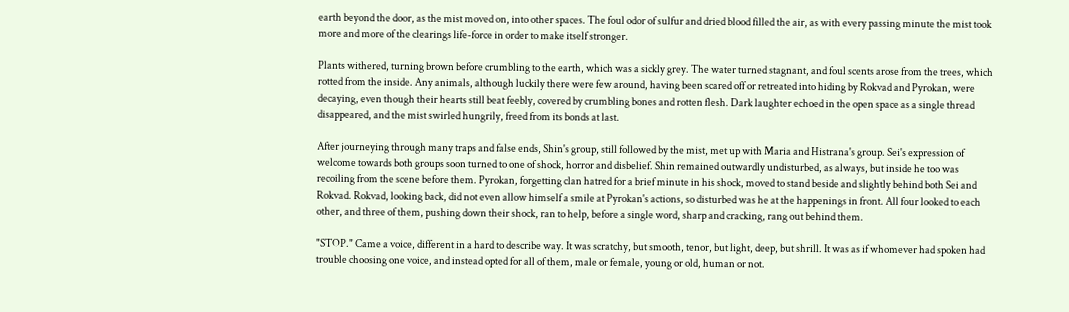earth beyond the door, as the mist moved on, into other spaces. The foul odor of sulfur and dried blood filled the air, as with every passing minute the mist took more and more of the clearings life-force in order to make itself stronger.

Plants withered, turning brown before crumbling to the earth, which was a sickly grey. The water turned stagnant, and foul scents arose from the trees, which rotted from the inside. Any animals, although luckily there were few around, having been scared off or retreated into hiding by Rokvad and Pyrokan, were decaying, even though their hearts still beat feebly, covered by crumbling bones and rotten flesh. Dark laughter echoed in the open space as a single thread disappeared, and the mist swirled hungrily, freed from its bonds at last.

After journeying through many traps and false ends, Shin's group, still followed by the mist, met up with Maria and Histrana's group. Sei's expression of welcome towards both groups soon turned to one of shock, horror and disbelief. Shin remained outwardly undisturbed, as always, but inside he too was recoiling from the scene before them. Pyrokan, forgetting clan hatred for a brief minute in his shock, moved to stand beside and slightly behind both Sei and Rokvad. Rokvad, looking back, did not even allow himself a smile at Pyrokan's actions, so disturbed was he at the happenings in front. All four looked to each other, and three of them, pushing down their shock, ran to help, before a single word, sharp and cracking, rang out behind them.

"STOP." Came a voice, different in a hard to describe way. It was scratchy, but smooth, tenor, but light, deep, but shrill. It was as if whomever had spoken had trouble choosing one voice, and instead opted for all of them, male or female, young or old, human or not.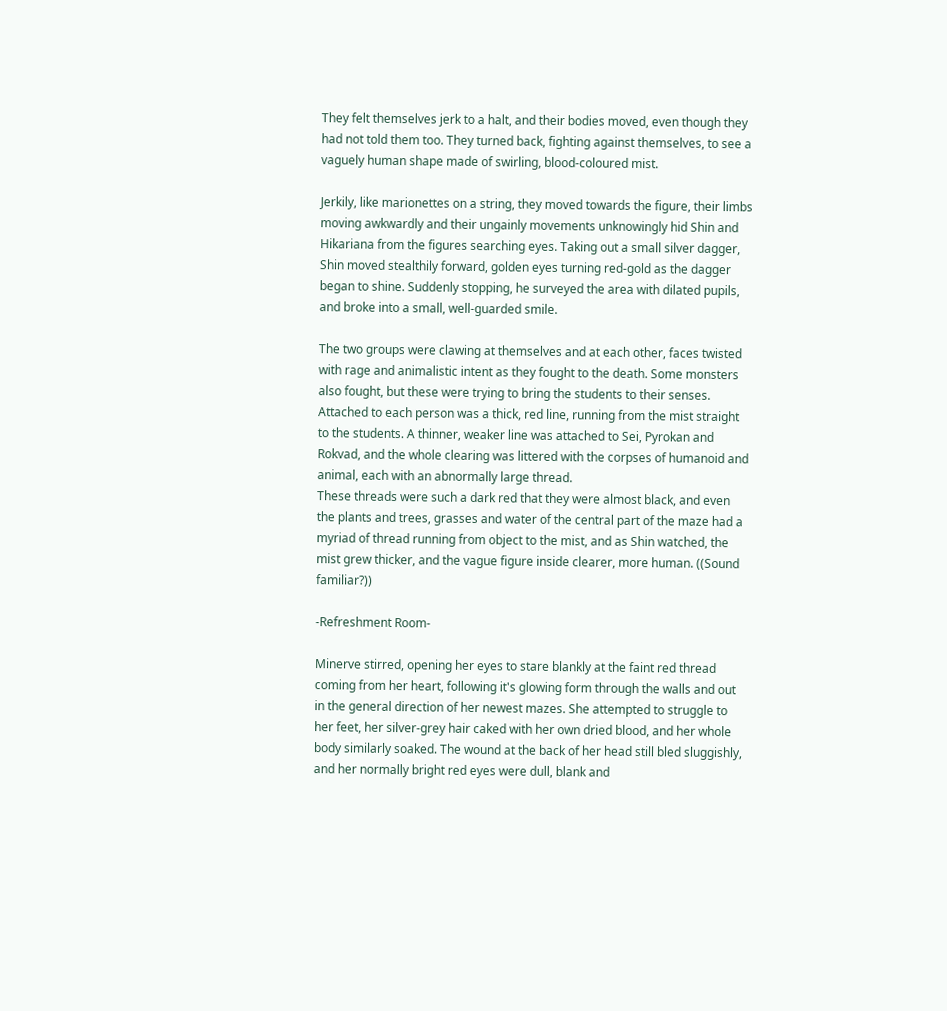They felt themselves jerk to a halt, and their bodies moved, even though they had not told them too. They turned back, fighting against themselves, to see a vaguely human shape made of swirling, blood-coloured mist.

Jerkily, like marionettes on a string, they moved towards the figure, their limbs moving awkwardly and their ungainly movements unknowingly hid Shin and Hikariana from the figures searching eyes. Taking out a small silver dagger, Shin moved stealthily forward, golden eyes turning red-gold as the dagger began to shine. Suddenly stopping, he surveyed the area with dilated pupils, and broke into a small, well-guarded smile.

The two groups were clawing at themselves and at each other, faces twisted with rage and animalistic intent as they fought to the death. Some monsters also fought, but these were trying to bring the students to their senses. Attached to each person was a thick, red line, running from the mist straight to the students. A thinner, weaker line was attached to Sei, Pyrokan and Rokvad, and the whole clearing was littered with the corpses of humanoid and animal, each with an abnormally large thread.
These threads were such a dark red that they were almost black, and even the plants and trees, grasses and water of the central part of the maze had a myriad of thread running from object to the mist, and as Shin watched, the mist grew thicker, and the vague figure inside clearer, more human. ((Sound familiar?))

-Refreshment Room-

Minerve stirred, opening her eyes to stare blankly at the faint red thread coming from her heart, following it's glowing form through the walls and out in the general direction of her newest mazes. She attempted to struggle to her feet, her silver-grey hair caked with her own dried blood, and her whole body similarly soaked. The wound at the back of her head still bled sluggishly, and her normally bright red eyes were dull, blank and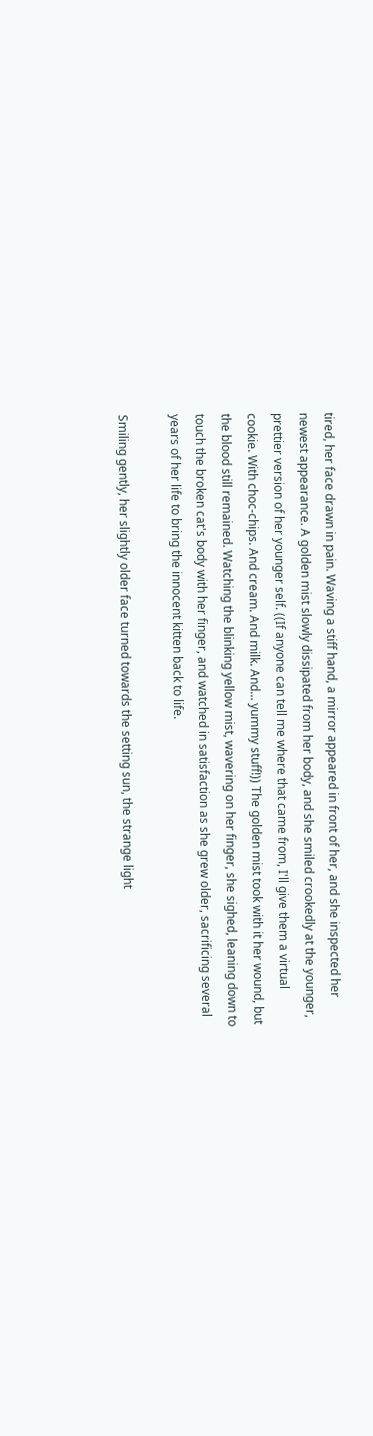tired, her face drawn in pain. Waving a stiff hand, a mirror appeared in front of her, and she inspected her newest appearance. A golden mist slowly dissipated from her body, and she smiled crookedly at the younger, prettier version of her younger self. ((If anyone can tell me where that came from, I'll give them a virtual cookie. With choc-chips. And cream. And milk. And… yummy stuff!)) The golden mist took with it her wound, but the blood still remained. Watching the blinking yellow mist, wavering on her finger, she sighed, leaning down to touch the broken cat's body with her finger, and watched in satisfaction as she grew older, sacrificing several years of her life to bring the innocent kitten back to life.

Smiling gently, her slightly older face turned towards the setting sun, the strange light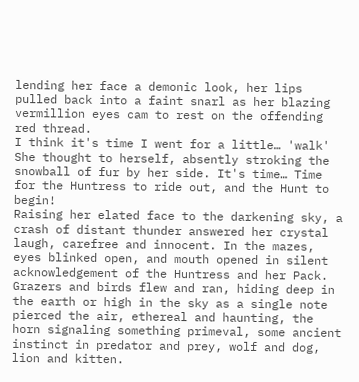lending her face a demonic look, her lips pulled back into a faint snarl as her blazing vermillion eyes cam to rest on the offending red thread.
I think it's time I went for a little… 'walk' She thought to herself, absently stroking the snowball of fur by her side. It's time… Time for the Huntress to ride out, and the Hunt to begin!
Raising her elated face to the darkening sky, a crash of distant thunder answered her crystal laugh, carefree and innocent. In the mazes, eyes blinked open, and mouth opened in silent acknowledgement of the Huntress and her Pack. Grazers and birds flew and ran, hiding deep in the earth or high in the sky as a single note pierced the air, ethereal and haunting, the horn signaling something primeval, some ancient instinct in predator and prey, wolf and dog, lion and kitten.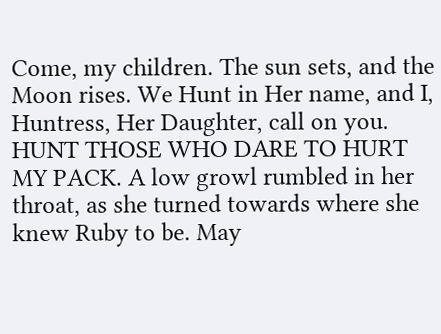Come, my children. The sun sets, and the Moon rises. We Hunt in Her name, and I, Huntress, Her Daughter, call on you. HUNT THOSE WHO DARE TO HURT MY PACK. A low growl rumbled in her throat, as she turned towards where she knew Ruby to be. May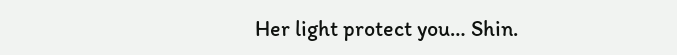Her light protect you… Shin.